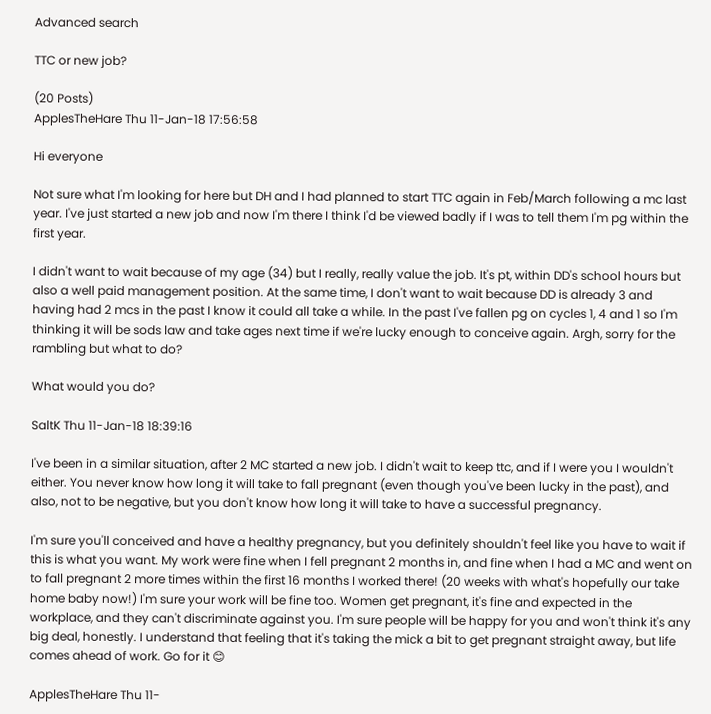Advanced search

TTC or new job?

(20 Posts)
ApplesTheHare Thu 11-Jan-18 17:56:58

Hi everyone

Not sure what I'm looking for here but DH and I had planned to start TTC again in Feb/March following a mc last year. I've just started a new job and now I'm there I think I'd be viewed badly if I was to tell them I'm pg within the first year.

I didn't want to wait because of my age (34) but I really, really value the job. It's pt, within DD's school hours but also a well paid management position. At the same time, I don't want to wait because DD is already 3 and having had 2 mcs in the past I know it could all take a while. In the past I've fallen pg on cycles 1, 4 and 1 so I'm thinking it will be sods law and take ages next time if we're lucky enough to conceive again. Argh, sorry for the rambling but what to do?

What would you do?

SaltK Thu 11-Jan-18 18:39:16

I've been in a similar situation, after 2 MC started a new job. I didn't wait to keep ttc, and if I were you I wouldn't either. You never know how long it will take to fall pregnant (even though you've been lucky in the past), and also, not to be negative, but you don't know how long it will take to have a successful pregnancy.

I'm sure you'll conceived and have a healthy pregnancy, but you definitely shouldn't feel like you have to wait if this is what you want. My work were fine when I fell pregnant 2 months in, and fine when I had a MC and went on to fall pregnant 2 more times within the first 16 months I worked there! (20 weeks with what's hopefully our take home baby now!) I'm sure your work will be fine too. Women get pregnant, it's fine and expected in the workplace, and they can't discriminate against you. I'm sure people will be happy for you and won't think it's any big deal, honestly. I understand that feeling that it's taking the mick a bit to get pregnant straight away, but life comes ahead of work. Go for it 😊

ApplesTheHare Thu 11-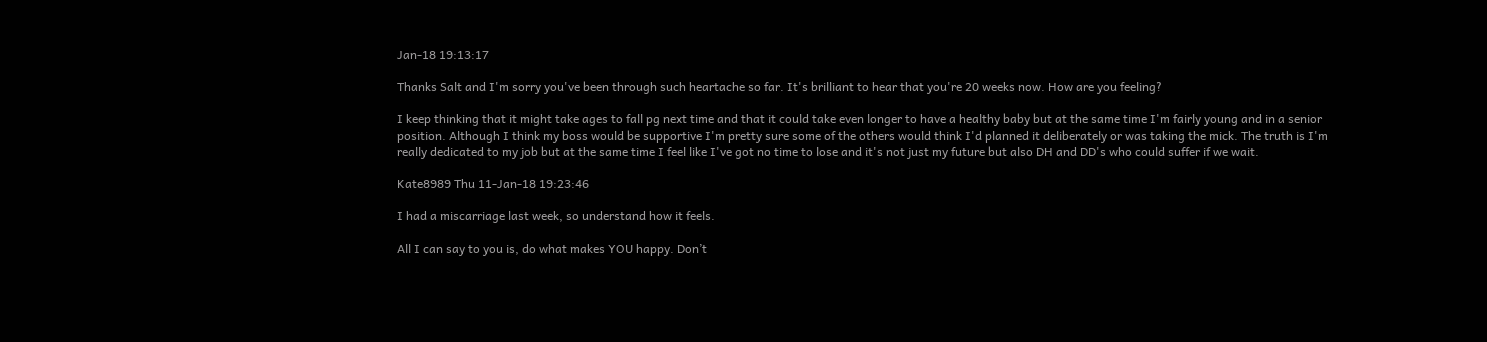Jan-18 19:13:17

Thanks Salt and I'm sorry you've been through such heartache so far. It's brilliant to hear that you're 20 weeks now. How are you feeling?

I keep thinking that it might take ages to fall pg next time and that it could take even longer to have a healthy baby but at the same time I'm fairly young and in a senior position. Although I think my boss would be supportive I'm pretty sure some of the others would think I'd planned it deliberately or was taking the mick. The truth is I'm really dedicated to my job but at the same time I feel like I've got no time to lose and it's not just my future but also DH and DD's who could suffer if we wait.

Kate8989 Thu 11-Jan-18 19:23:46

I had a miscarriage last week, so understand how it feels.

All I can say to you is, do what makes YOU happy. Don’t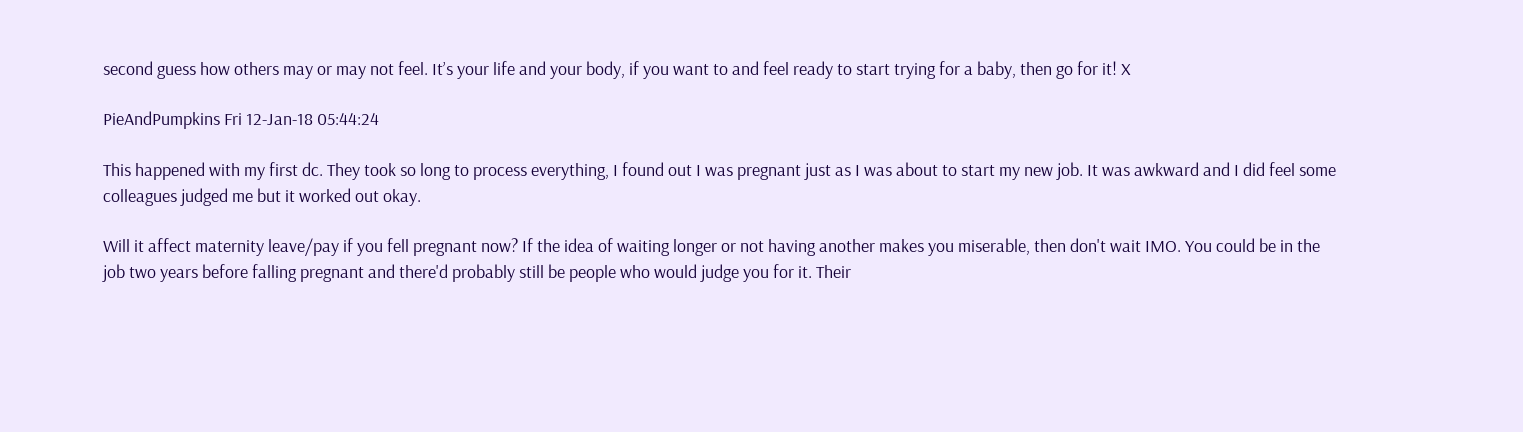second guess how others may or may not feel. It’s your life and your body, if you want to and feel ready to start trying for a baby, then go for it! X

PieAndPumpkins Fri 12-Jan-18 05:44:24

This happened with my first dc. They took so long to process everything, I found out I was pregnant just as I was about to start my new job. It was awkward and I did feel some colleagues judged me but it worked out okay.

Will it affect maternity leave/pay if you fell pregnant now? If the idea of waiting longer or not having another makes you miserable, then don't wait IMO. You could be in the job two years before falling pregnant and there'd probably still be people who would judge you for it. Their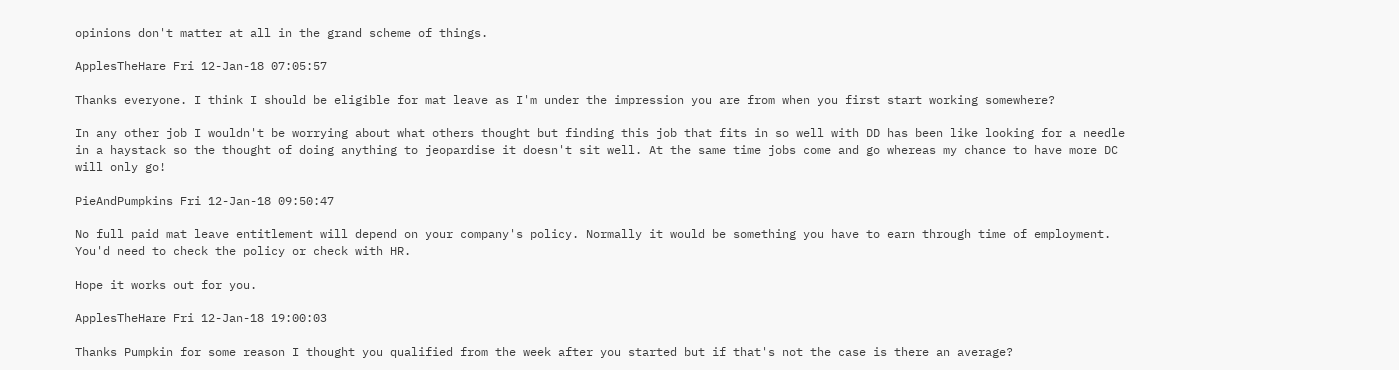opinions don't matter at all in the grand scheme of things.

ApplesTheHare Fri 12-Jan-18 07:05:57

Thanks everyone. I think I should be eligible for mat leave as I'm under the impression you are from when you first start working somewhere?

In any other job I wouldn't be worrying about what others thought but finding this job that fits in so well with DD has been like looking for a needle in a haystack so the thought of doing anything to jeopardise it doesn't sit well. At the same time jobs come and go whereas my chance to have more DC will only go!

PieAndPumpkins Fri 12-Jan-18 09:50:47

No full paid mat leave entitlement will depend on your company's policy. Normally it would be something you have to earn through time of employment. You'd need to check the policy or check with HR.

Hope it works out for you.

ApplesTheHare Fri 12-Jan-18 19:00:03

Thanks Pumpkin for some reason I thought you qualified from the week after you started but if that's not the case is there an average?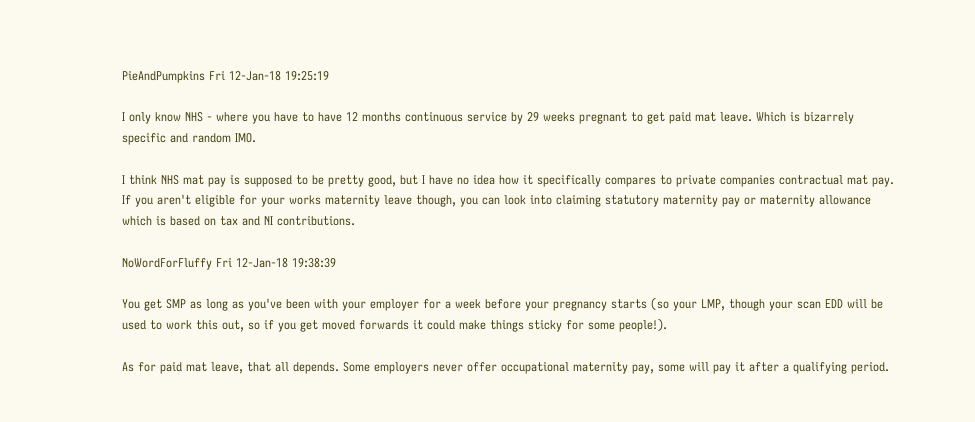PieAndPumpkins Fri 12-Jan-18 19:25:19

I only know NHS - where you have to have 12 months continuous service by 29 weeks pregnant to get paid mat leave. Which is bizarrely specific and random IMO.

I think NHS mat pay is supposed to be pretty good, but I have no idea how it specifically compares to private companies contractual mat pay. If you aren't eligible for your works maternity leave though, you can look into claiming statutory maternity pay or maternity allowance which is based on tax and NI contributions.

NoWordForFluffy Fri 12-Jan-18 19:38:39

You get SMP as long as you've been with your employer for a week before your pregnancy starts (so your LMP, though your scan EDD will be used to work this out, so if you get moved forwards it could make things sticky for some people!).

As for paid mat leave, that all depends. Some employers never offer occupational maternity pay, some will pay it after a qualifying period.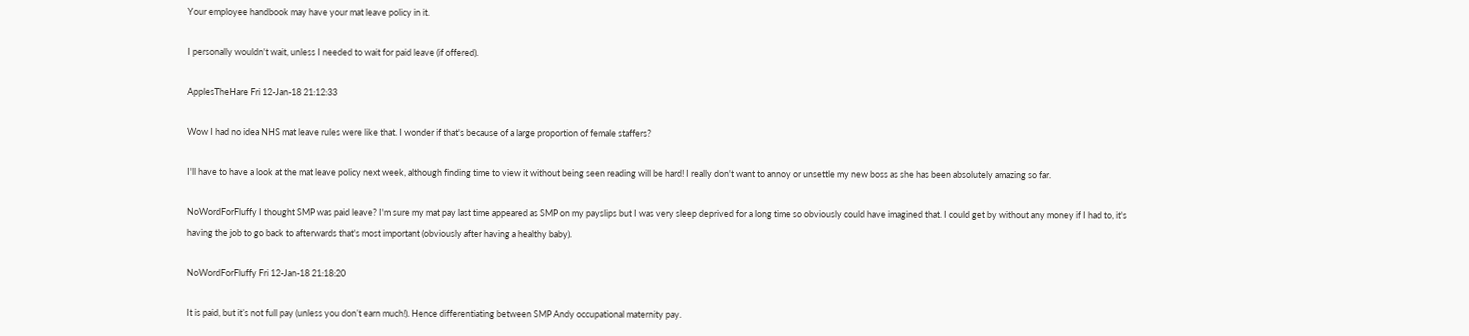Your employee handbook may have your mat leave policy in it.

I personally wouldn't wait, unless I needed to wait for paid leave (if offered).

ApplesTheHare Fri 12-Jan-18 21:12:33

Wow I had no idea NHS mat leave rules were like that. I wonder if that's because of a large proportion of female staffers?

I'll have to have a look at the mat leave policy next week, although finding time to view it without being seen reading will be hard! I really don't want to annoy or unsettle my new boss as she has been absolutely amazing so far.

NoWordForFluffy I thought SMP was paid leave? I'm sure my mat pay last time appeared as SMP on my payslips but I was very sleep deprived for a long time so obviously could have imagined that. I could get by without any money if I had to, it's having the job to go back to afterwards that's most important (obviously after having a healthy baby).

NoWordForFluffy Fri 12-Jan-18 21:18:20

It is paid, but it’s not full pay (unless you don’t earn much!). Hence differentiating between SMP Andy occupational maternity pay.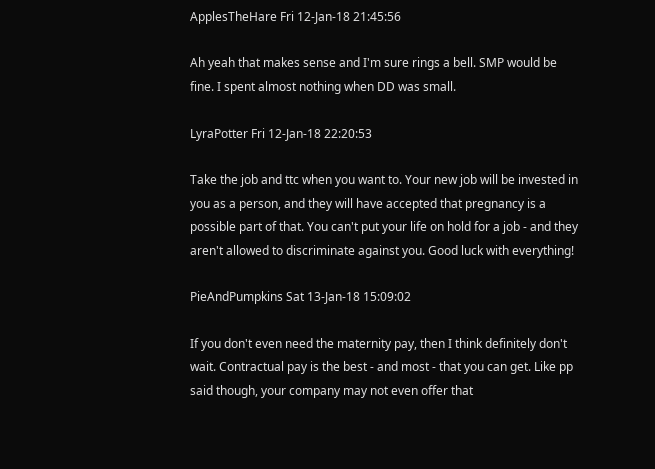ApplesTheHare Fri 12-Jan-18 21:45:56

Ah yeah that makes sense and I'm sure rings a bell. SMP would be fine. I spent almost nothing when DD was small.

LyraPotter Fri 12-Jan-18 22:20:53

Take the job and ttc when you want to. Your new job will be invested in you as a person, and they will have accepted that pregnancy is a possible part of that. You can't put your life on hold for a job - and they aren't allowed to discriminate against you. Good luck with everything!

PieAndPumpkins Sat 13-Jan-18 15:09:02

If you don't even need the maternity pay, then I think definitely don't wait. Contractual pay is the best - and most - that you can get. Like pp said though, your company may not even offer that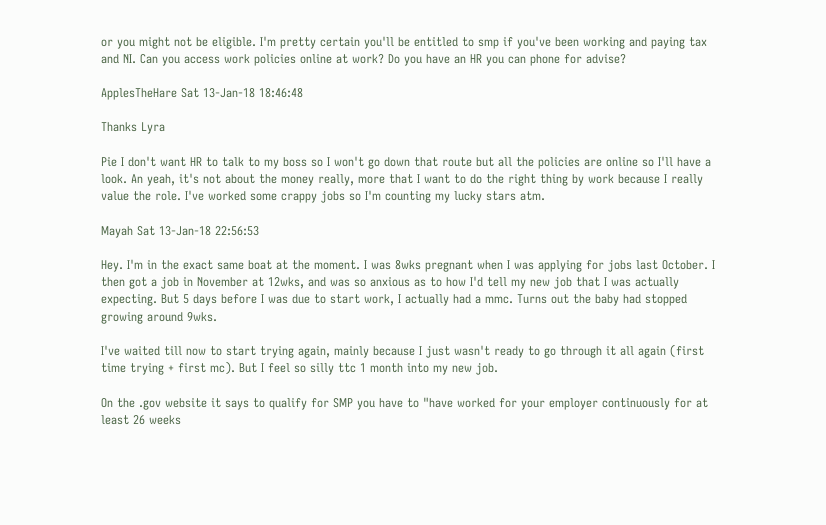or you might not be eligible. I'm pretty certain you'll be entitled to smp if you've been working and paying tax and NI. Can you access work policies online at work? Do you have an HR you can phone for advise?

ApplesTheHare Sat 13-Jan-18 18:46:48

Thanks Lyra

Pie I don't want HR to talk to my boss so I won't go down that route but all the policies are online so I'll have a look. An yeah, it's not about the money really, more that I want to do the right thing by work because I really value the role. I've worked some crappy jobs so I'm counting my lucky stars atm.

Mayah Sat 13-Jan-18 22:56:53

Hey. I'm in the exact same boat at the moment. I was 8wks pregnant when I was applying for jobs last October. I then got a job in November at 12wks, and was so anxious as to how I'd tell my new job that I was actually expecting. But 5 days before I was due to start work, I actually had a mmc. Turns out the baby had stopped growing around 9wks.

I've waited till now to start trying again, mainly because I just wasn't ready to go through it all again (first time trying + first mc). But I feel so silly ttc 1 month into my new job.

On the .gov website it says to qualify for SMP you have to "have worked for your employer continuously for at least 26 weeks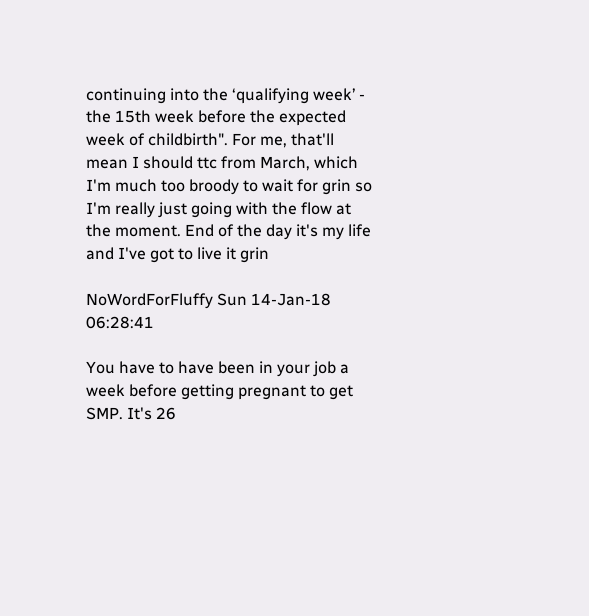continuing into the ‘qualifying week’ - the 15th week before the expected week of childbirth". For me, that'll mean I should ttc from March, which I'm much too broody to wait for grin so I'm really just going with the flow at the moment. End of the day it's my life and I've got to live it grin

NoWordForFluffy Sun 14-Jan-18 06:28:41

You have to have been in your job a week before getting pregnant to get SMP. It's 26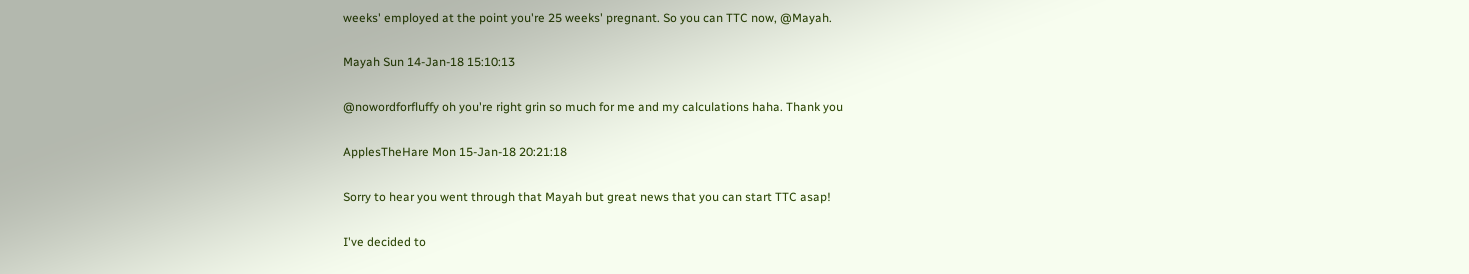weeks' employed at the point you're 25 weeks' pregnant. So you can TTC now, @Mayah.

Mayah Sun 14-Jan-18 15:10:13

@nowordforfluffy oh you're right grin so much for me and my calculations haha. Thank you

ApplesTheHare Mon 15-Jan-18 20:21:18

Sorry to hear you went through that Mayah but great news that you can start TTC asap!

I've decided to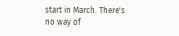start in March. There's no way of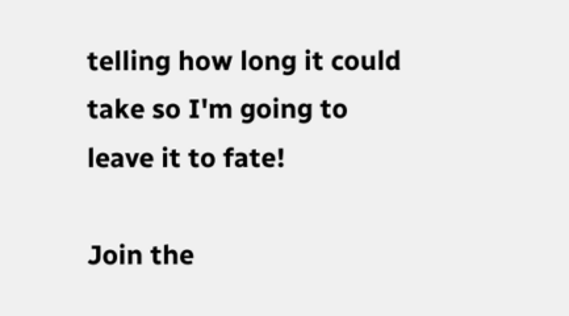telling how long it could take so I'm going to leave it to fate!

Join the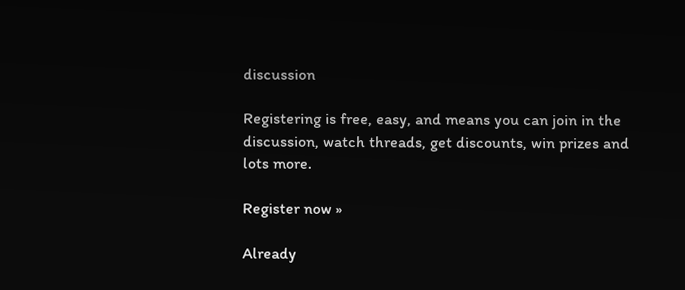discussion

Registering is free, easy, and means you can join in the discussion, watch threads, get discounts, win prizes and lots more.

Register now »

Already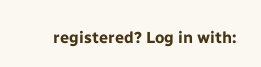registered? Log in with: